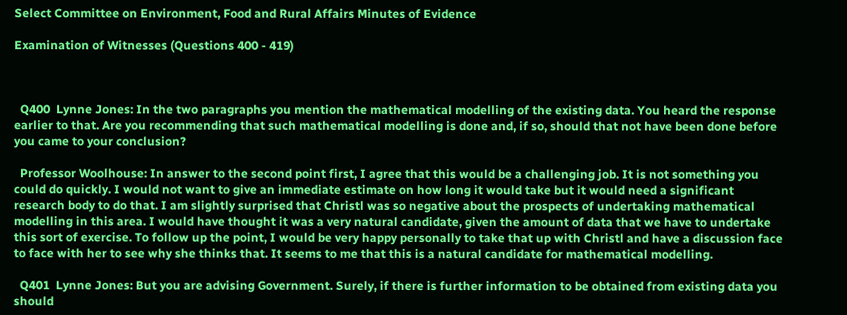Select Committee on Environment, Food and Rural Affairs Minutes of Evidence

Examination of Witnesses (Questions 400 - 419)



  Q400  Lynne Jones: In the two paragraphs you mention the mathematical modelling of the existing data. You heard the response earlier to that. Are you recommending that such mathematical modelling is done and, if so, should that not have been done before you came to your conclusion?

  Professor Woolhouse: In answer to the second point first, I agree that this would be a challenging job. It is not something you could do quickly. I would not want to give an immediate estimate on how long it would take but it would need a significant research body to do that. I am slightly surprised that Christl was so negative about the prospects of undertaking mathematical modelling in this area. I would have thought it was a very natural candidate, given the amount of data that we have to undertake this sort of exercise. To follow up the point, I would be very happy personally to take that up with Christl and have a discussion face to face with her to see why she thinks that. It seems to me that this is a natural candidate for mathematical modelling.

  Q401  Lynne Jones: But you are advising Government. Surely, if there is further information to be obtained from existing data you should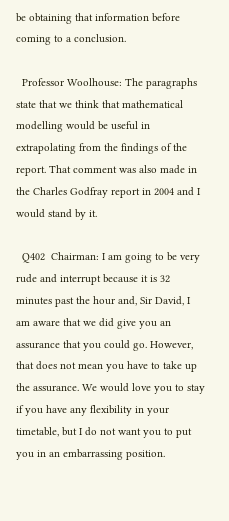be obtaining that information before coming to a conclusion.

  Professor Woolhouse: The paragraphs state that we think that mathematical modelling would be useful in extrapolating from the findings of the report. That comment was also made in the Charles Godfray report in 2004 and I would stand by it.

  Q402  Chairman: I am going to be very rude and interrupt because it is 32 minutes past the hour and, Sir David, I am aware that we did give you an assurance that you could go. However, that does not mean you have to take up the assurance. We would love you to stay if you have any flexibility in your timetable, but I do not want you to put you in an embarrassing position.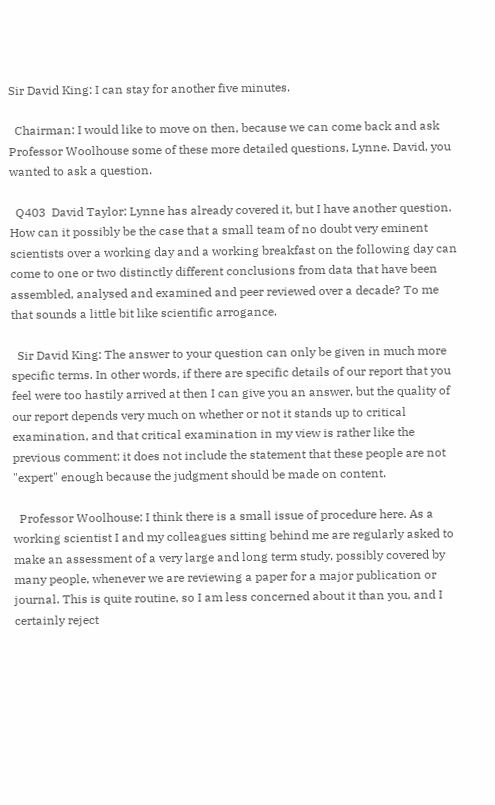Sir David King: I can stay for another five minutes.

  Chairman: I would like to move on then, because we can come back and ask Professor Woolhouse some of these more detailed questions, Lynne. David, you wanted to ask a question.

  Q403  David Taylor: Lynne has already covered it, but I have another question. How can it possibly be the case that a small team of no doubt very eminent scientists over a working day and a working breakfast on the following day can come to one or two distinctly different conclusions from data that have been assembled, analysed and examined and peer reviewed over a decade? To me that sounds a little bit like scientific arrogance.

  Sir David King: The answer to your question can only be given in much more specific terms. In other words, if there are specific details of our report that you feel were too hastily arrived at then I can give you an answer, but the quality of our report depends very much on whether or not it stands up to critical examination, and that critical examination in my view is rather like the previous comment: it does not include the statement that these people are not "expert" enough because the judgment should be made on content.

  Professor Woolhouse: I think there is a small issue of procedure here. As a working scientist I and my colleagues sitting behind me are regularly asked to make an assessment of a very large and long term study, possibly covered by many people, whenever we are reviewing a paper for a major publication or journal. This is quite routine, so I am less concerned about it than you, and I certainly reject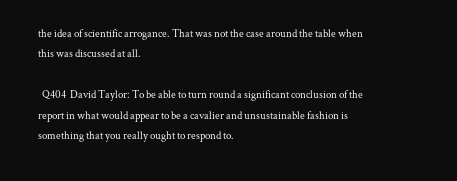the idea of scientific arrogance. That was not the case around the table when this was discussed at all.

  Q404  David Taylor: To be able to turn round a significant conclusion of the report in what would appear to be a cavalier and unsustainable fashion is something that you really ought to respond to.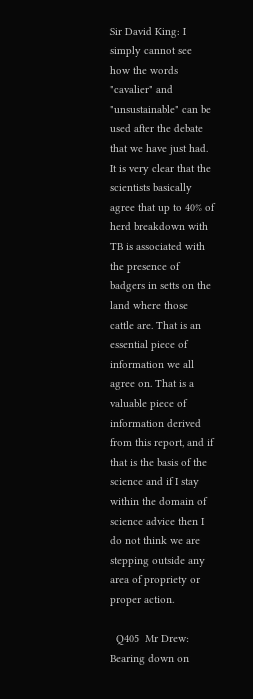Sir David King: I simply cannot see how the words "cavalier" and "unsustainable" can be used after the debate that we have just had. It is very clear that the scientists basically agree that up to 40% of herd breakdown with TB is associated with the presence of badgers in setts on the land where those cattle are. That is an essential piece of information we all agree on. That is a valuable piece of information derived from this report, and if that is the basis of the science and if I stay within the domain of science advice then I do not think we are stepping outside any area of propriety or proper action.

  Q405  Mr Drew: Bearing down on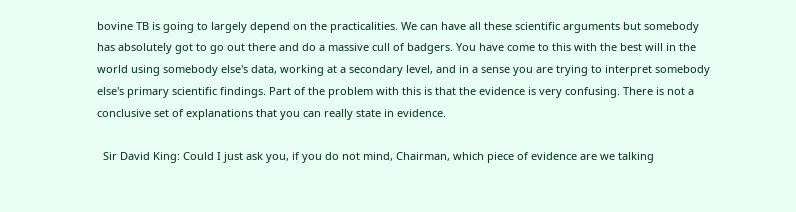bovine TB is going to largely depend on the practicalities. We can have all these scientific arguments but somebody has absolutely got to go out there and do a massive cull of badgers. You have come to this with the best will in the world using somebody else's data, working at a secondary level, and in a sense you are trying to interpret somebody else's primary scientific findings. Part of the problem with this is that the evidence is very confusing. There is not a conclusive set of explanations that you can really state in evidence.

  Sir David King: Could I just ask you, if you do not mind, Chairman, which piece of evidence are we talking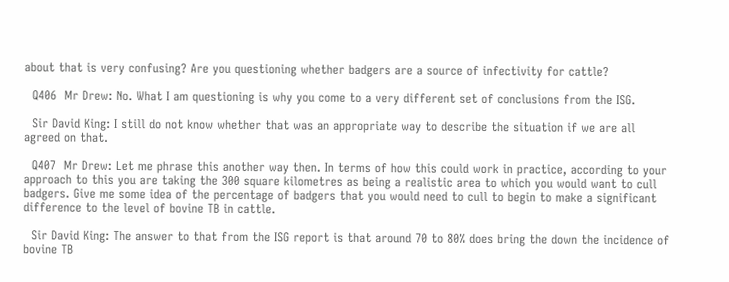about that is very confusing? Are you questioning whether badgers are a source of infectivity for cattle?

  Q406  Mr Drew: No. What I am questioning is why you come to a very different set of conclusions from the ISG.

  Sir David King: I still do not know whether that was an appropriate way to describe the situation if we are all agreed on that.

  Q407  Mr Drew: Let me phrase this another way then. In terms of how this could work in practice, according to your approach to this you are taking the 300 square kilometres as being a realistic area to which you would want to cull badgers. Give me some idea of the percentage of badgers that you would need to cull to begin to make a significant difference to the level of bovine TB in cattle.

  Sir David King: The answer to that from the ISG report is that around 70 to 80% does bring the down the incidence of bovine TB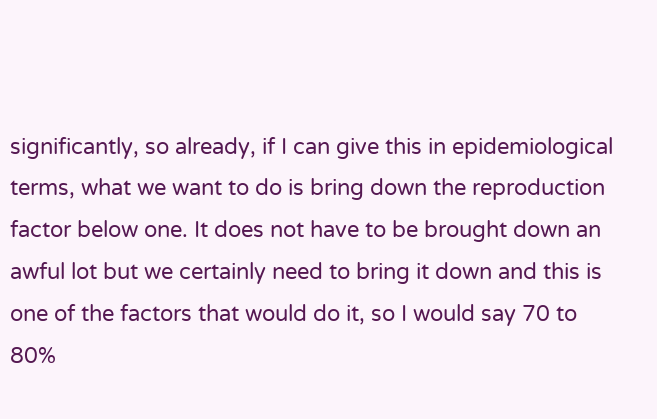significantly, so already, if I can give this in epidemiological terms, what we want to do is bring down the reproduction factor below one. It does not have to be brought down an awful lot but we certainly need to bring it down and this is one of the factors that would do it, so I would say 70 to 80%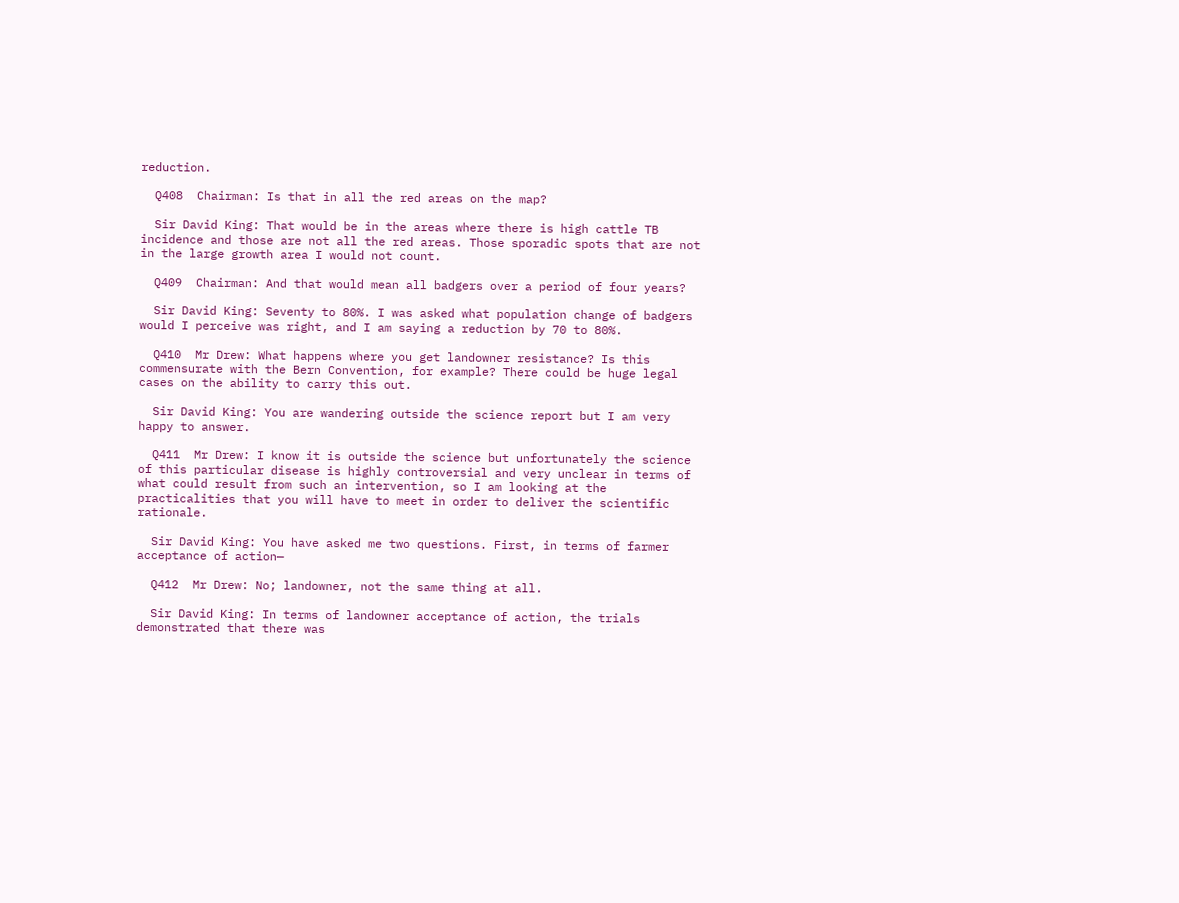reduction.

  Q408  Chairman: Is that in all the red areas on the map?

  Sir David King: That would be in the areas where there is high cattle TB incidence and those are not all the red areas. Those sporadic spots that are not in the large growth area I would not count.

  Q409  Chairman: And that would mean all badgers over a period of four years?

  Sir David King: Seventy to 80%. I was asked what population change of badgers would I perceive was right, and I am saying a reduction by 70 to 80%.

  Q410  Mr Drew: What happens where you get landowner resistance? Is this commensurate with the Bern Convention, for example? There could be huge legal cases on the ability to carry this out.

  Sir David King: You are wandering outside the science report but I am very happy to answer.

  Q411  Mr Drew: I know it is outside the science but unfortunately the science of this particular disease is highly controversial and very unclear in terms of what could result from such an intervention, so I am looking at the practicalities that you will have to meet in order to deliver the scientific rationale.

  Sir David King: You have asked me two questions. First, in terms of farmer acceptance of action—

  Q412  Mr Drew: No; landowner, not the same thing at all.

  Sir David King: In terms of landowner acceptance of action, the trials demonstrated that there was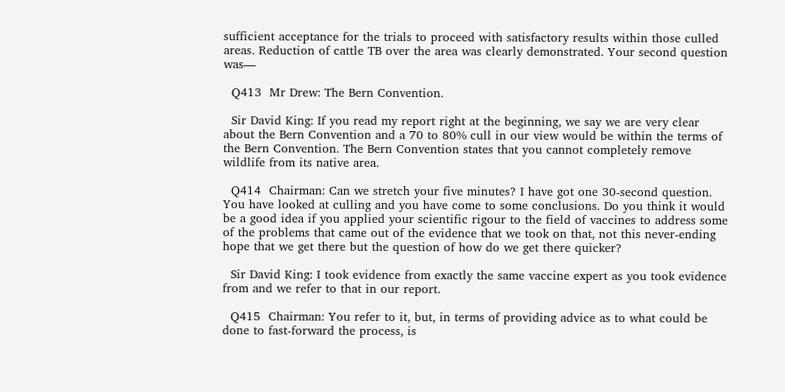sufficient acceptance for the trials to proceed with satisfactory results within those culled areas. Reduction of cattle TB over the area was clearly demonstrated. Your second question was—

  Q413  Mr Drew: The Bern Convention.

  Sir David King: If you read my report right at the beginning, we say we are very clear about the Bern Convention and a 70 to 80% cull in our view would be within the terms of the Bern Convention. The Bern Convention states that you cannot completely remove wildlife from its native area.

  Q414  Chairman: Can we stretch your five minutes? I have got one 30-second question. You have looked at culling and you have come to some conclusions. Do you think it would be a good idea if you applied your scientific rigour to the field of vaccines to address some of the problems that came out of the evidence that we took on that, not this never-ending hope that we get there but the question of how do we get there quicker?

  Sir David King: I took evidence from exactly the same vaccine expert as you took evidence from and we refer to that in our report.

  Q415  Chairman: You refer to it, but, in terms of providing advice as to what could be done to fast-forward the process, is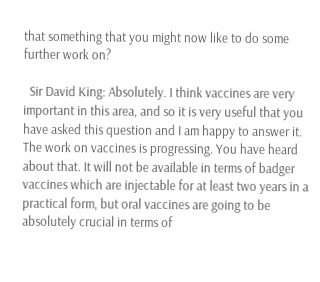that something that you might now like to do some further work on?

  Sir David King: Absolutely. I think vaccines are very important in this area, and so it is very useful that you have asked this question and I am happy to answer it. The work on vaccines is progressing. You have heard about that. It will not be available in terms of badger vaccines which are injectable for at least two years in a practical form, but oral vaccines are going to be absolutely crucial in terms of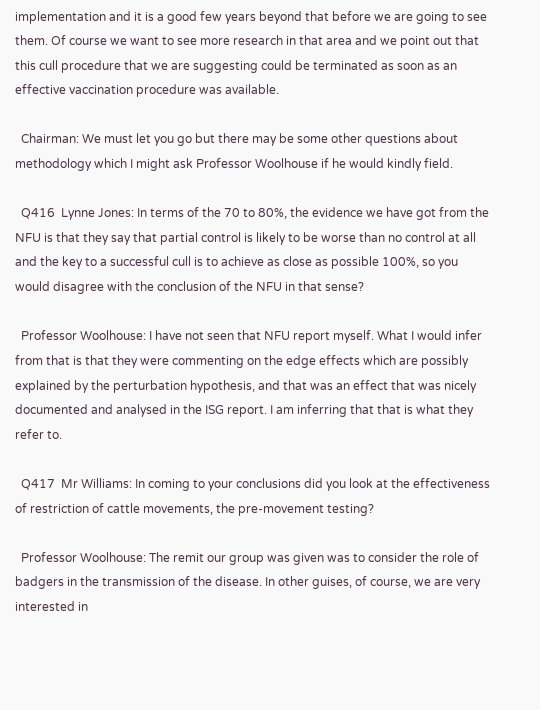implementation and it is a good few years beyond that before we are going to see them. Of course we want to see more research in that area and we point out that this cull procedure that we are suggesting could be terminated as soon as an effective vaccination procedure was available.

  Chairman: We must let you go but there may be some other questions about methodology which I might ask Professor Woolhouse if he would kindly field.

  Q416  Lynne Jones: In terms of the 70 to 80%, the evidence we have got from the NFU is that they say that partial control is likely to be worse than no control at all and the key to a successful cull is to achieve as close as possible 100%, so you would disagree with the conclusion of the NFU in that sense?

  Professor Woolhouse: I have not seen that NFU report myself. What I would infer from that is that they were commenting on the edge effects which are possibly explained by the perturbation hypothesis, and that was an effect that was nicely documented and analysed in the ISG report. I am inferring that that is what they refer to.

  Q417  Mr Williams: In coming to your conclusions did you look at the effectiveness of restriction of cattle movements, the pre-movement testing?

  Professor Woolhouse: The remit our group was given was to consider the role of badgers in the transmission of the disease. In other guises, of course, we are very interested in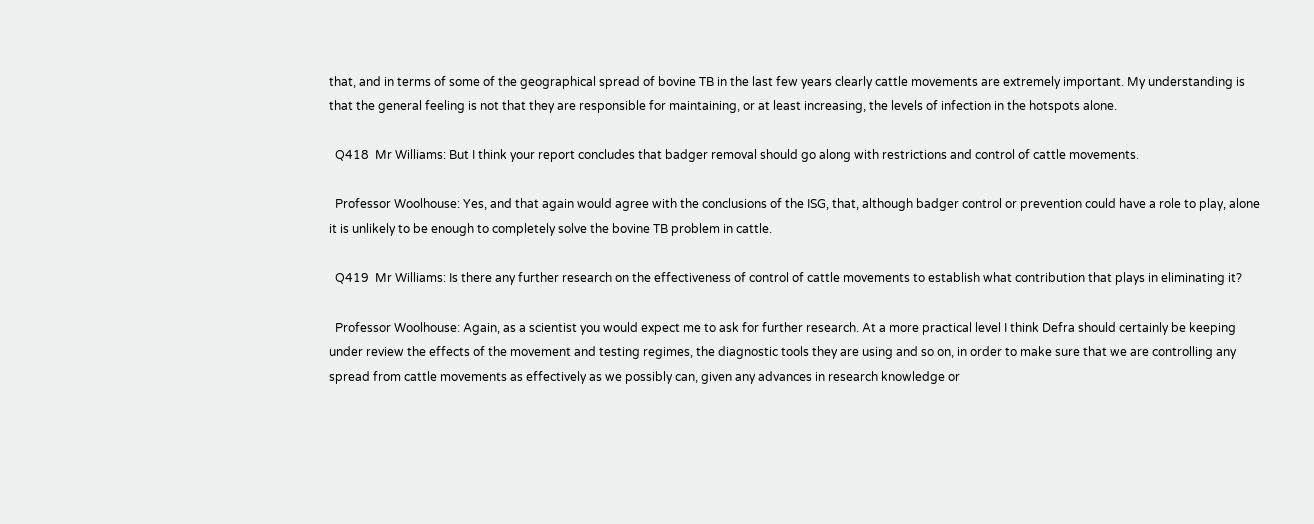that, and in terms of some of the geographical spread of bovine TB in the last few years clearly cattle movements are extremely important. My understanding is that the general feeling is not that they are responsible for maintaining, or at least increasing, the levels of infection in the hotspots alone.

  Q418  Mr Williams: But I think your report concludes that badger removal should go along with restrictions and control of cattle movements.

  Professor Woolhouse: Yes, and that again would agree with the conclusions of the ISG, that, although badger control or prevention could have a role to play, alone it is unlikely to be enough to completely solve the bovine TB problem in cattle.

  Q419  Mr Williams: Is there any further research on the effectiveness of control of cattle movements to establish what contribution that plays in eliminating it?

  Professor Woolhouse: Again, as a scientist you would expect me to ask for further research. At a more practical level I think Defra should certainly be keeping under review the effects of the movement and testing regimes, the diagnostic tools they are using and so on, in order to make sure that we are controlling any spread from cattle movements as effectively as we possibly can, given any advances in research knowledge or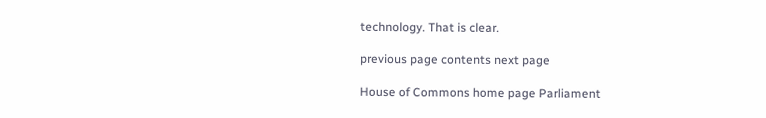technology. That is clear.

previous page contents next page

House of Commons home page Parliament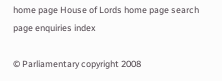home page House of Lords home page search page enquiries index

© Parliamentary copyright 2008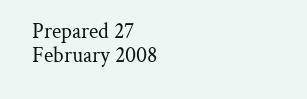Prepared 27 February 2008